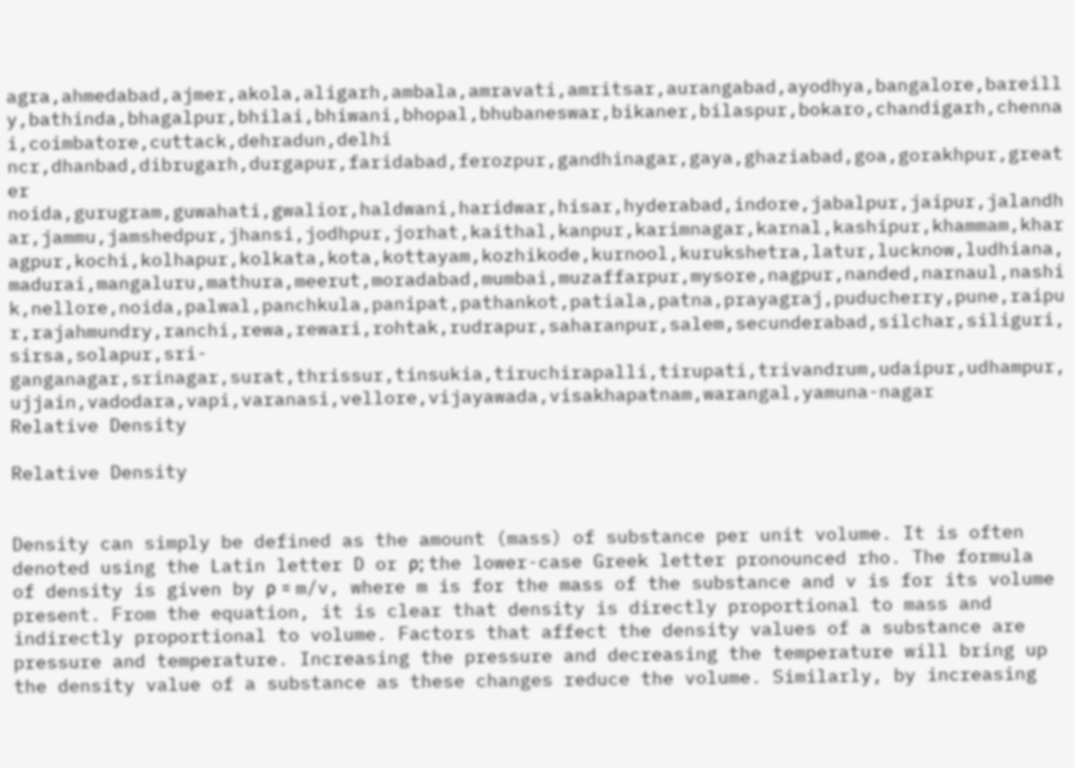agra,ahmedabad,ajmer,akola,aligarh,ambala,amravati,amritsar,aurangabad,ayodhya,bangalore,bareilly,bathinda,bhagalpur,bhilai,bhiwani,bhopal,bhubaneswar,bikaner,bilaspur,bokaro,chandigarh,chennai,coimbatore,cuttack,dehradun,delhi ncr,dhanbad,dibrugarh,durgapur,faridabad,ferozpur,gandhinagar,gaya,ghaziabad,goa,gorakhpur,greater noida,gurugram,guwahati,gwalior,haldwani,haridwar,hisar,hyderabad,indore,jabalpur,jaipur,jalandhar,jammu,jamshedpur,jhansi,jodhpur,jorhat,kaithal,kanpur,karimnagar,karnal,kashipur,khammam,kharagpur,kochi,kolhapur,kolkata,kota,kottayam,kozhikode,kurnool,kurukshetra,latur,lucknow,ludhiana,madurai,mangaluru,mathura,meerut,moradabad,mumbai,muzaffarpur,mysore,nagpur,nanded,narnaul,nashik,nellore,noida,palwal,panchkula,panipat,pathankot,patiala,patna,prayagraj,puducherry,pune,raipur,rajahmundry,ranchi,rewa,rewari,rohtak,rudrapur,saharanpur,salem,secunderabad,silchar,siliguri,sirsa,solapur,sri-ganganagar,srinagar,surat,thrissur,tinsukia,tiruchirapalli,tirupati,trivandrum,udaipur,udhampur,ujjain,vadodara,vapi,varanasi,vellore,vijayawada,visakhapatnam,warangal,yamuna-nagar
Relative Density

Relative Density


Density can simply be defined as the amount (mass) of substance per unit volume. It is often denoted using the Latin letter D or ρ; the lower-case Greek letter pronounced rho. The formula of density is given by ρ = m/v, where m is for the mass of the substance and v is for its volume present. From the equation, it is clear that density is directly proportional to mass and indirectly proportional to volume. Factors that affect the density values of a substance are pressure and temperature. Increasing the pressure and decreasing the temperature will bring up the density value of a substance as these changes reduce the volume. Similarly, by increasing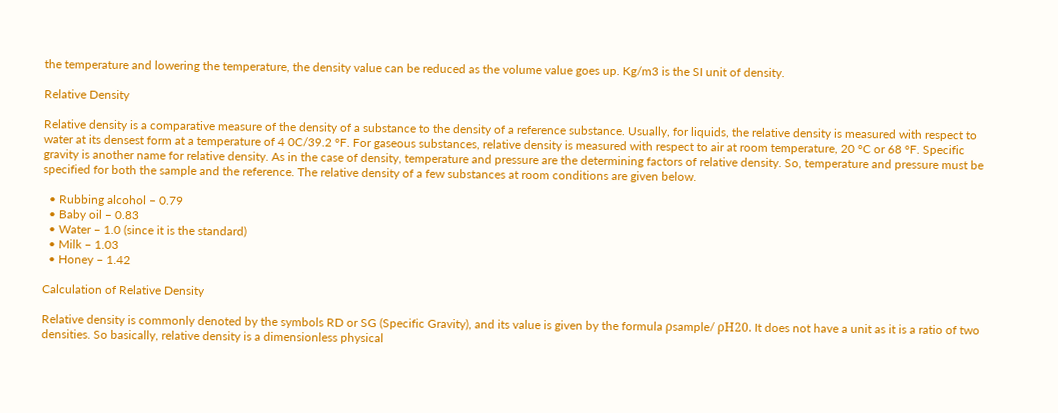the temperature and lowering the temperature, the density value can be reduced as the volume value goes up. Kg/m3 is the SI unit of density.

Relative Density

Relative density is a comparative measure of the density of a substance to the density of a reference substance. Usually, for liquids, the relative density is measured with respect to water at its densest form at a temperature of 4 0C/39.2 °F. For gaseous substances, relative density is measured with respect to air at room temperature, 20 °C or 68 °F. Specific gravity is another name for relative density. As in the case of density, temperature and pressure are the determining factors of relative density. So, temperature and pressure must be specified for both the sample and the reference. The relative density of a few substances at room conditions are given below.

  • Rubbing alcohol – 0.79
  • Baby oil – 0.83
  • Water – 1.0 (since it is the standard)
  • Milk – 1.03
  • Honey – 1.42

Calculation of Relative Density

Relative density is commonly denoted by the symbols RD or SG (Specific Gravity), and its value is given by the formula ρsample/ ρH20. It does not have a unit as it is a ratio of two densities. So basically, relative density is a dimensionless physical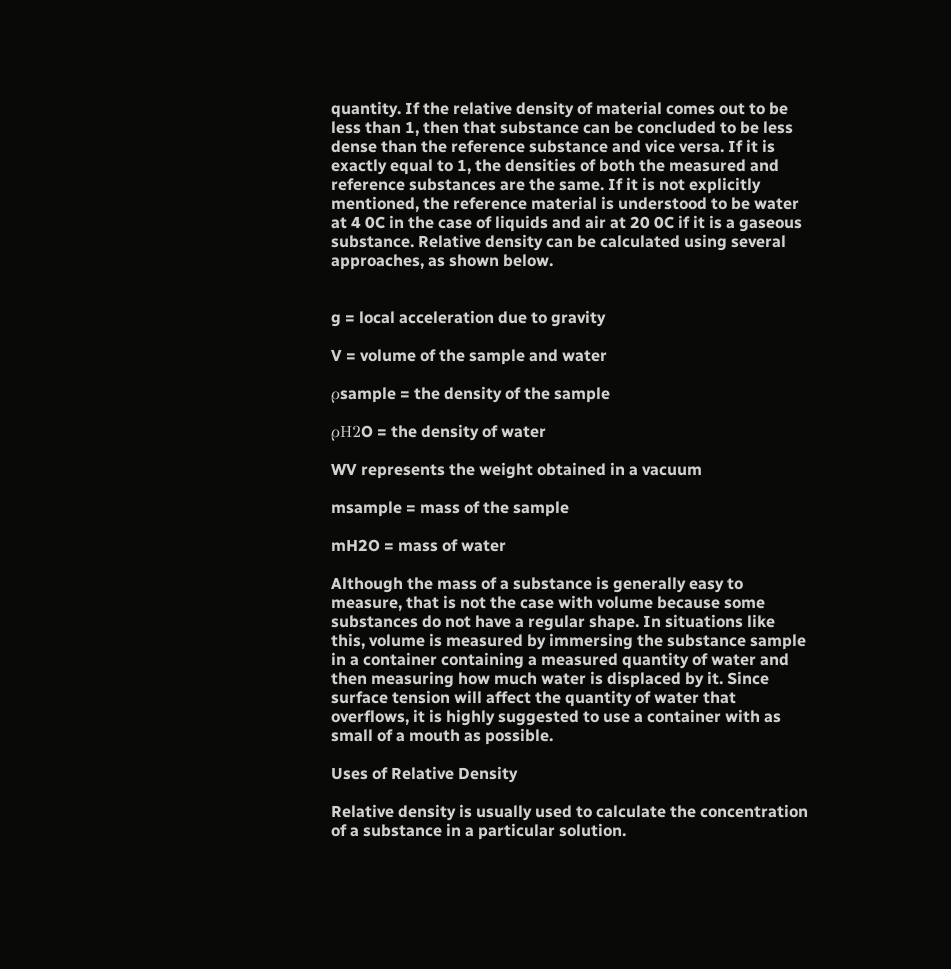quantity. If the relative density of material comes out to be less than 1, then that substance can be concluded to be less dense than the reference substance and vice versa. If it is exactly equal to 1, the densities of both the measured and reference substances are the same. If it is not explicitly mentioned, the reference material is understood to be water at 4 0C in the case of liquids and air at 20 0C if it is a gaseous substance. Relative density can be calculated using several approaches, as shown below.


g = local acceleration due to gravity

V = volume of the sample and water

ρsample = the density of the sample

ρH2O = the density of water

WV represents the weight obtained in a vacuum

msample = mass of the sample

mH2O = mass of water

Although the mass of a substance is generally easy to measure, that is not the case with volume because some substances do not have a regular shape. In situations like this, volume is measured by immersing the substance sample in a container containing a measured quantity of water and then measuring how much water is displaced by it. Since surface tension will affect the quantity of water that overflows, it is highly suggested to use a container with as small of a mouth as possible.

Uses of Relative Density

Relative density is usually used to calculate the concentration of a substance in a particular solution.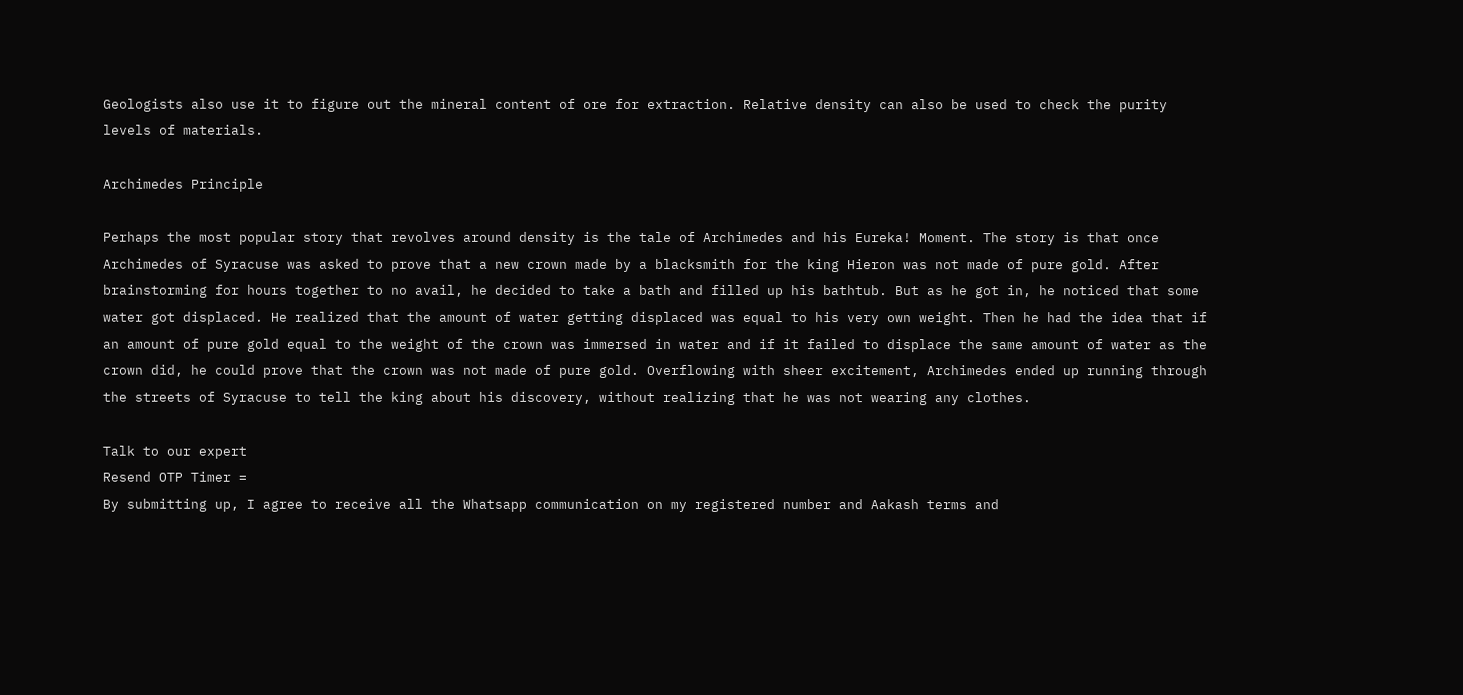Geologists also use it to figure out the mineral content of ore for extraction. Relative density can also be used to check the purity levels of materials.

Archimedes Principle

Perhaps the most popular story that revolves around density is the tale of Archimedes and his Eureka! Moment. The story is that once Archimedes of Syracuse was asked to prove that a new crown made by a blacksmith for the king Hieron was not made of pure gold. After brainstorming for hours together to no avail, he decided to take a bath and filled up his bathtub. But as he got in, he noticed that some water got displaced. He realized that the amount of water getting displaced was equal to his very own weight. Then he had the idea that if an amount of pure gold equal to the weight of the crown was immersed in water and if it failed to displace the same amount of water as the crown did, he could prove that the crown was not made of pure gold. Overflowing with sheer excitement, Archimedes ended up running through the streets of Syracuse to tell the king about his discovery, without realizing that he was not wearing any clothes.

Talk to our expert
Resend OTP Timer =
By submitting up, I agree to receive all the Whatsapp communication on my registered number and Aakash terms and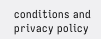conditions and privacy policy